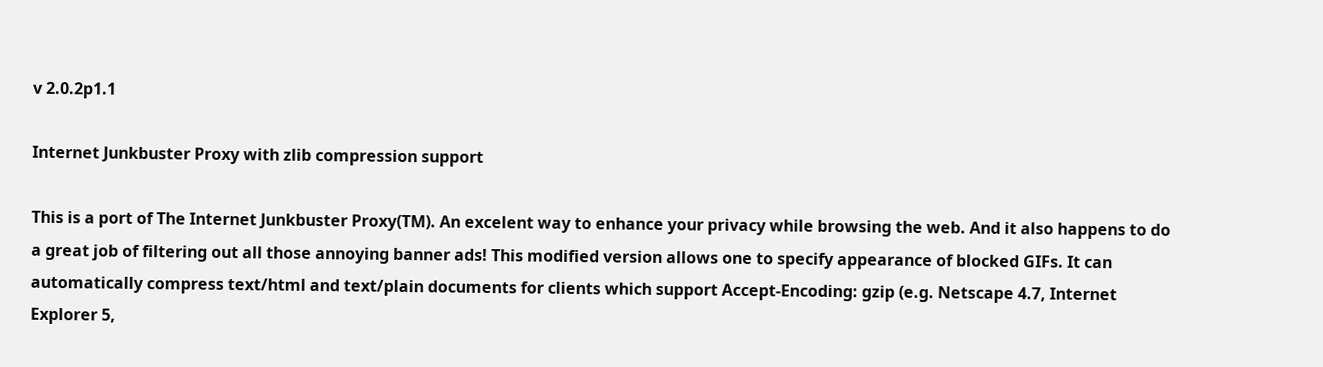v 2.0.2p1.1

Internet Junkbuster Proxy with zlib compression support

This is a port of The Internet Junkbuster Proxy(TM). An excelent way to enhance your privacy while browsing the web. And it also happens to do a great job of filtering out all those annoying banner ads! This modified version allows one to specify appearance of blocked GIFs. It can automatically compress text/html and text/plain documents for clients which support Accept-Encoding: gzip (e.g. Netscape 4.7, Internet Explorer 5,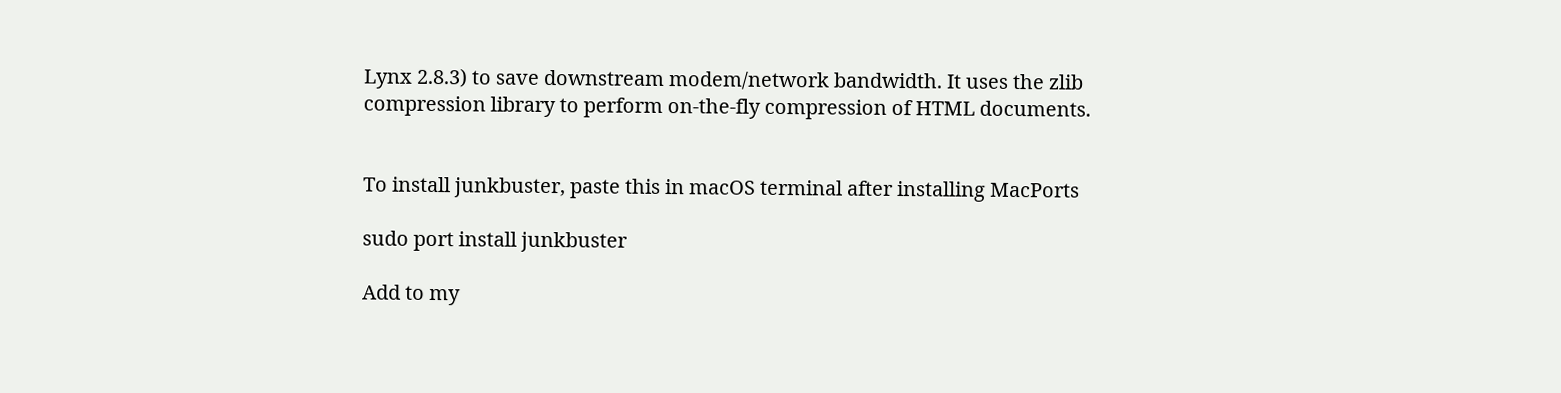Lynx 2.8.3) to save downstream modem/network bandwidth. It uses the zlib compression library to perform on-the-fly compression of HTML documents.


To install junkbuster, paste this in macOS terminal after installing MacPorts

sudo port install junkbuster

Add to my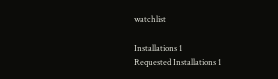watchlist

Installations 1
Requested Installations 1